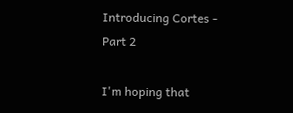Introducing Cortes - Part 2

I'm hoping that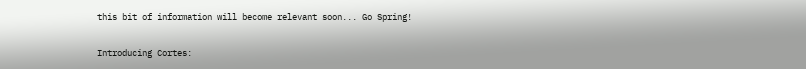this bit of information will become relevant soon... Go Spring!

Introducing Cortes: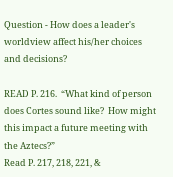Question - How does a leader's worldview affect his/her choices and decisions?

READ P. 216.  “What kind of person does Cortes sound like?  How might this impact a future meeting with the Aztecs?”
Read P. 217, 218, 221, &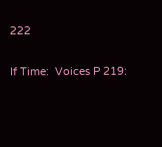222

If Time:  Voices P 219: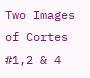Two Images of Cortes #1,2 & 4